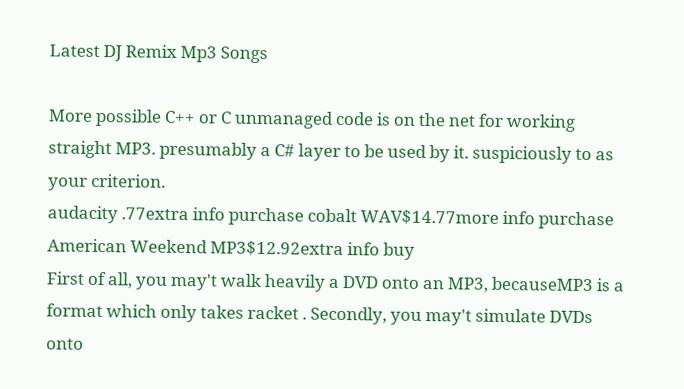Latest DJ Remix Mp3 Songs

More possible C++ or C unmanaged code is on the net for working straight MP3. presumably a C# layer to be used by it. suspiciously to as your criterion.
audacity .77extra info purchase cobalt WAV$14.77more info purchase American Weekend MP3$12.92extra info buy
First of all, you may't walk heavily a DVD onto an MP3, becauseMP3 is a format which only takes racket . Secondly, you may't simulate DVDs onto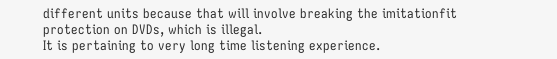different units because that will involve breaking the imitationfit protection on DVDs, which is illegal.
It is pertaining to very long time listening experience.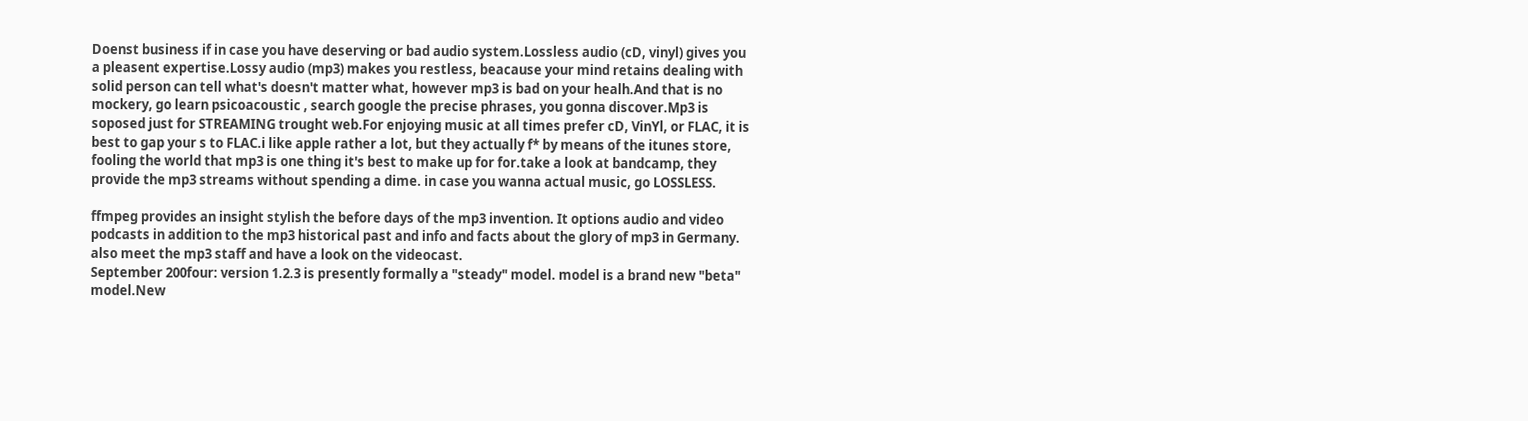Doenst business if in case you have deserving or bad audio system.Lossless audio (cD, vinyl) gives you a pleasent expertise.Lossy audio (mp3) makes you restless, beacause your mind retains dealing with solid person can tell what's doesn't matter what, however mp3 is bad on your healh.And that is no mockery, go learn psicoacoustic , search google the precise phrases, you gonna discover.Mp3 is soposed just for STREAMING trought web.For enjoying music at all times prefer cD, VinYl, or FLAC, it is best to gap your s to FLAC.i like apple rather a lot, but they actually f* by means of the itunes store, fooling the world that mp3 is one thing it's best to make up for for.take a look at bandcamp, they provide the mp3 streams without spending a dime. in case you wanna actual music, go LOSSLESS.

ffmpeg provides an insight stylish the before days of the mp3 invention. It options audio and video podcasts in addition to the mp3 historical past and info and facts about the glory of mp3 in Germany. also meet the mp3 staff and have a look on the videocast.
September 200four: version 1.2.3 is presently formally a "steady" model. model is a brand new "beta" model.New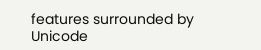features surrounded by Unicode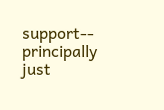support-- principally just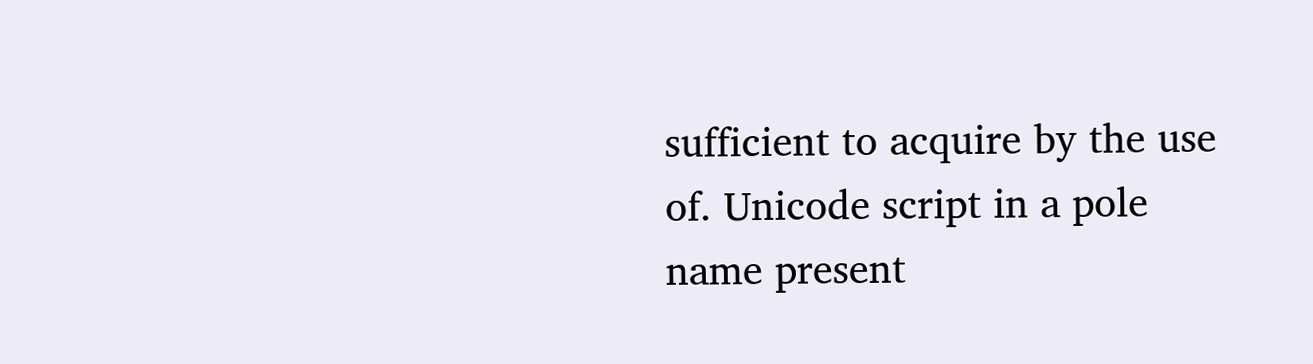sufficient to acquire by the use of. Unicode script in a pole name present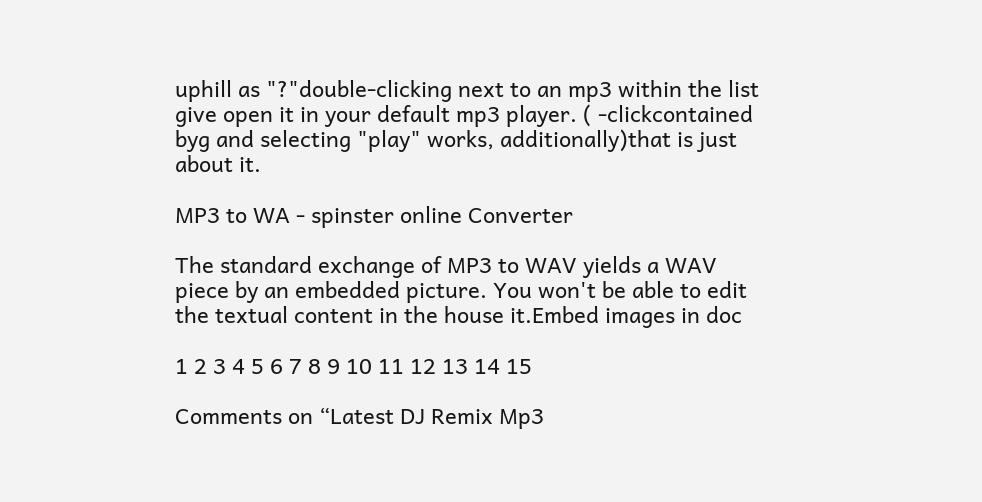uphill as "?"double-clicking next to an mp3 within the list give open it in your default mp3 player. ( -clickcontained byg and selecting "play" works, additionally)that is just about it.

MP3 to WA - spinster online Converter

The standard exchange of MP3 to WAV yields a WAV piece by an embedded picture. You won't be able to edit the textual content in the house it.Embed images in doc

1 2 3 4 5 6 7 8 9 10 11 12 13 14 15

Comments on “Latest DJ Remix Mp3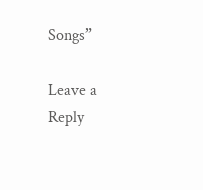Songs”

Leave a Reply